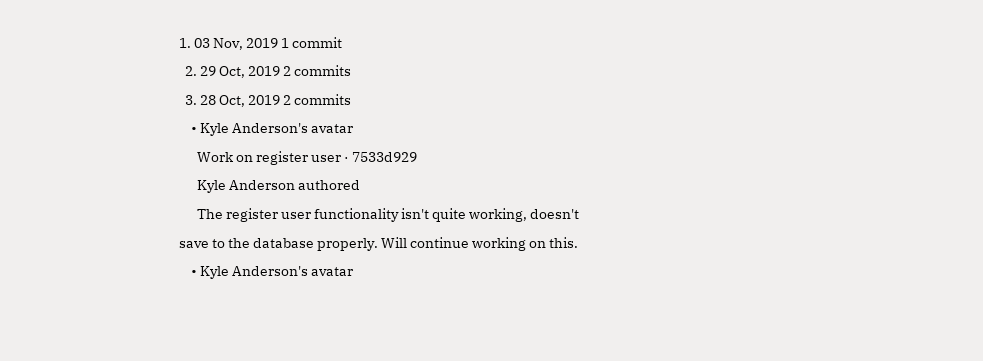1. 03 Nov, 2019 1 commit
  2. 29 Oct, 2019 2 commits
  3. 28 Oct, 2019 2 commits
    • Kyle Anderson's avatar
      Work on register user · 7533d929
      Kyle Anderson authored
      The register user functionality isn't quite working, doesn't save to the database properly. Will continue working on this.
    • Kyle Anderson's avatar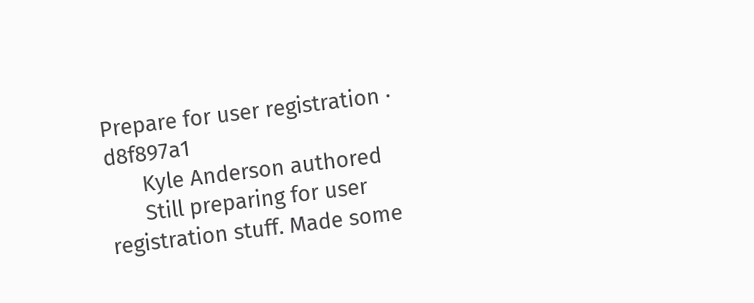Prepare for user registration · d8f897a1
      Kyle Anderson authored
      Still preparing for user registration stuff. Made some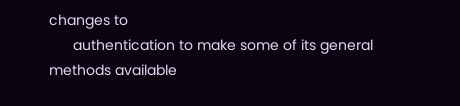changes to
      authentication to make some of its general methods available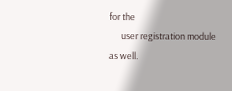for the
      user registration module as well.